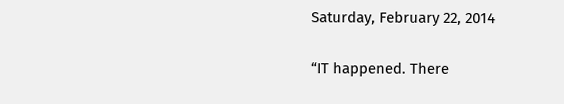Saturday, February 22, 2014

“IT happened. There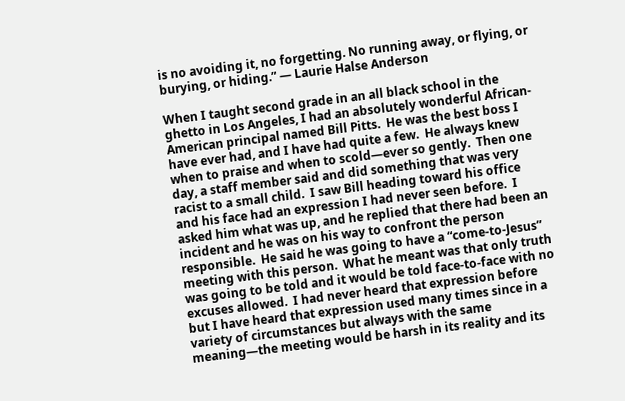is no avoiding it, no forgetting. No running away, or flying, or burying, or hiding.” ― Laurie Halse Anderson

When I taught second grade in an all black school in the ghetto in Los Angeles, I had an absolutely wonderful African-American principal named Bill Pitts.  He was the best boss I have ever had, and I have had quite a few.  He always knew when to praise and when to scold—ever so gently.  Then one day, a staff member said and did something that was very racist to a small child.  I saw Bill heading toward his office and his face had an expression I had never seen before.  I asked him what was up, and he replied that there had been an incident and he was on his way to confront the person responsible.  He said he was going to have a “come-to-Jesus” meeting with this person.  What he meant was that only truth was going to be told and it would be told face-to-face with no excuses allowed.  I had never heard that expression before but I have heard that expression used many times since in a variety of circumstances but always with the same meaning—the meeting would be harsh in its reality and its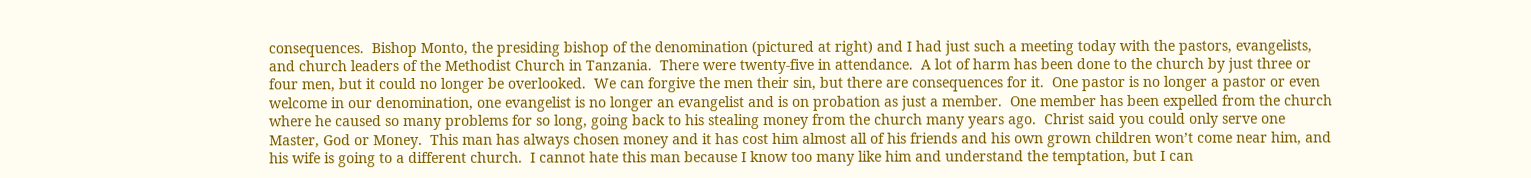consequences.  Bishop Monto, the presiding bishop of the denomination (pictured at right) and I had just such a meeting today with the pastors, evangelists, and church leaders of the Methodist Church in Tanzania.  There were twenty-five in attendance.  A lot of harm has been done to the church by just three or four men, but it could no longer be overlooked.  We can forgive the men their sin, but there are consequences for it.  One pastor is no longer a pastor or even welcome in our denomination, one evangelist is no longer an evangelist and is on probation as just a member.  One member has been expelled from the church where he caused so many problems for so long, going back to his stealing money from the church many years ago.  Christ said you could only serve one Master, God or Money.  This man has always chosen money and it has cost him almost all of his friends and his own grown children won’t come near him, and his wife is going to a different church.  I cannot hate this man because I know too many like him and understand the temptation, but I can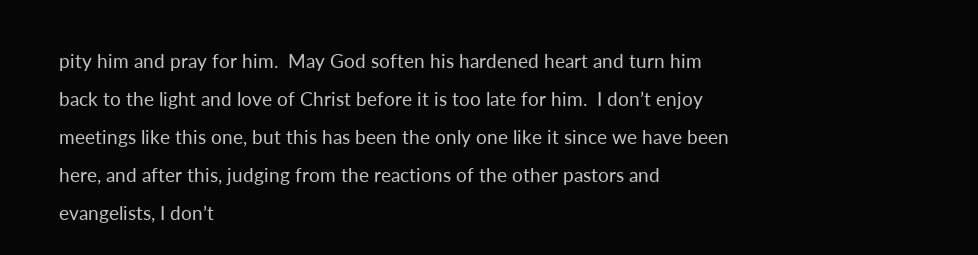pity him and pray for him.  May God soften his hardened heart and turn him back to the light and love of Christ before it is too late for him.  I don’t enjoy meetings like this one, but this has been the only one like it since we have been here, and after this, judging from the reactions of the other pastors and evangelists, I don’t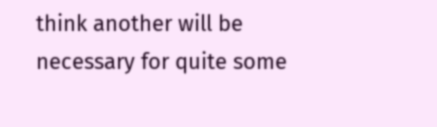think another will be necessary for quite some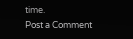time.
Post a Comment